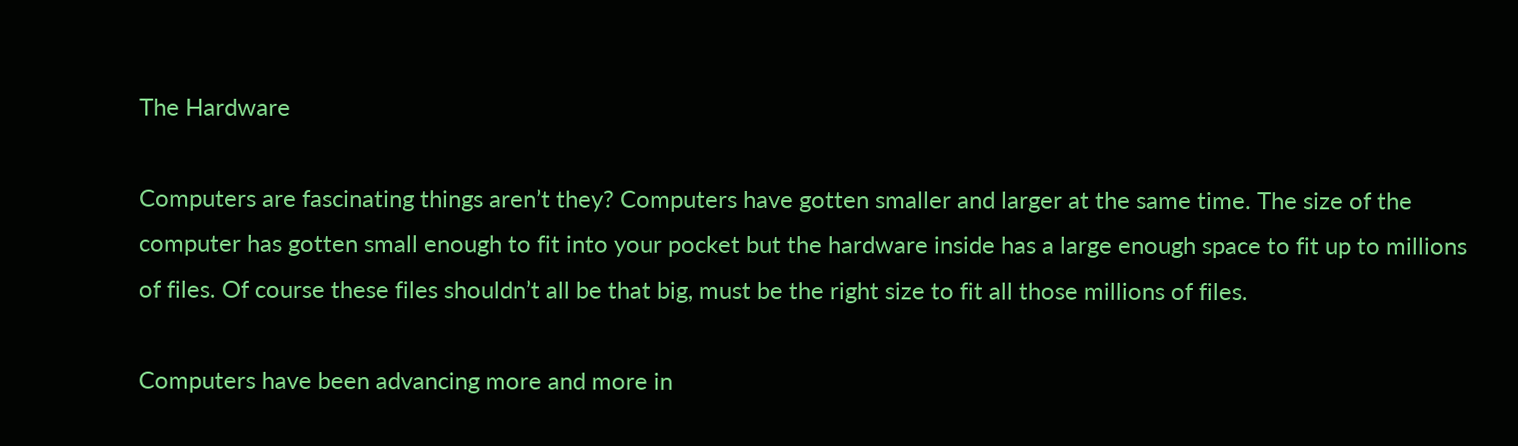The Hardware

Computers are fascinating things aren’t they? Computers have gotten smaller and larger at the same time. The size of the computer has gotten small enough to fit into your pocket but the hardware inside has a large enough space to fit up to millions of files. Of course these files shouldn’t all be that big, must be the right size to fit all those millions of files.

Computers have been advancing more and more in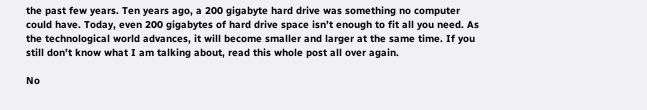the past few years. Ten years ago, a 200 gigabyte hard drive was something no computer could have. Today, even 200 gigabytes of hard drive space isn’t enough to fit all you need. As the technological world advances, it will become smaller and larger at the same time. If you still don’t know what I am talking about, read this whole post all over again.

No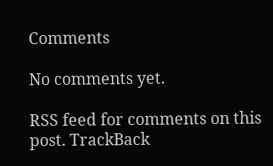Comments

No comments yet.

RSS feed for comments on this post. TrackBack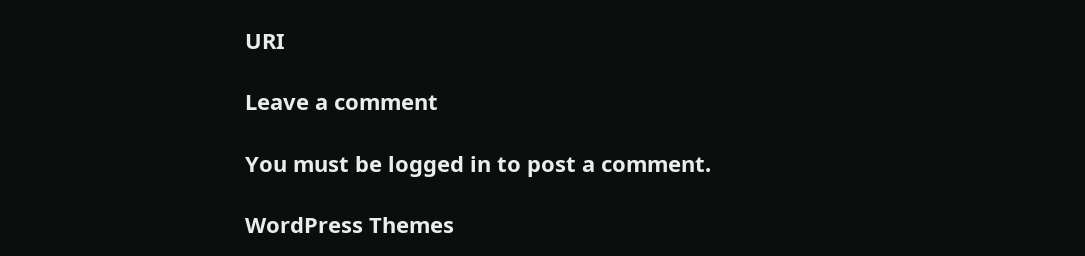URI

Leave a comment

You must be logged in to post a comment.

WordPress Themes